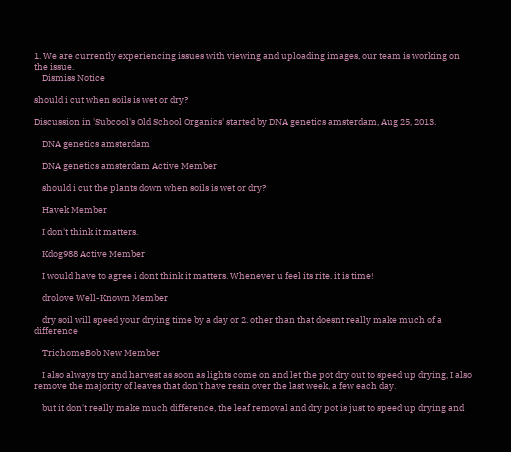1. We are currently experiencing issues with viewing and uploading images, our team is working on the issue.
    Dismiss Notice

should i cut when soils is wet or dry?

Discussion in 'Subcool's Old School Organics' started by DNA genetics amsterdam, Aug 25, 2013.

    DNA genetics amsterdam

    DNA genetics amsterdam Active Member

    should i cut the plants down when soils is wet or dry?

    Havek Member

    I don't think it matters.

    Kdog988 Active Member

    I would have to agree i dont think it matters. Whenever u feel its rite. it is time!

    drolove Well-Known Member

    dry soil will speed your drying time by a day or 2. other than that doesnt really make much of a difference

    TrichomeBob New Member

    I also always try and harvest as soon as lights come on and let the pot dry out to speed up drying, I also remove the majority of leaves that don't have resin over the last week, a few each day.

    but it don't really make much difference, the leaf removal and dry pot is just to speed up drying and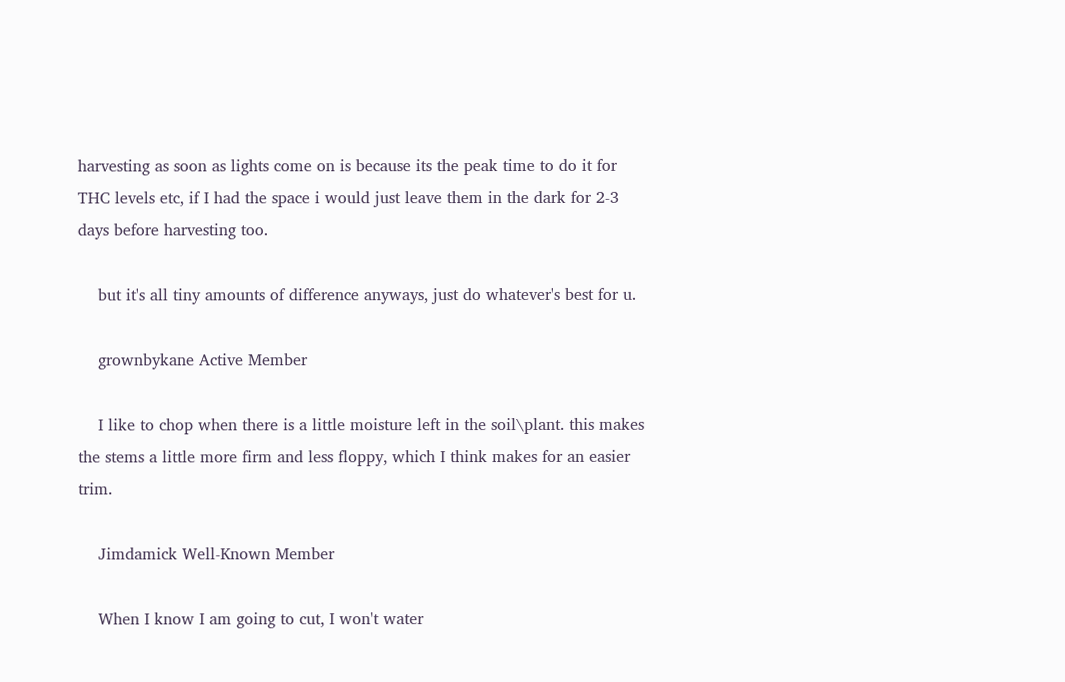harvesting as soon as lights come on is because its the peak time to do it for THC levels etc, if I had the space i would just leave them in the dark for 2-3 days before harvesting too.

    but it's all tiny amounts of difference anyways, just do whatever's best for u.

    grownbykane Active Member

    I like to chop when there is a little moisture left in the soil\plant. this makes the stems a little more firm and less floppy, which I think makes for an easier trim.

    Jimdamick Well-Known Member

    When I know I am going to cut, I won't water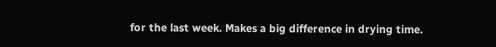for the last week. Makes a big difference in drying time.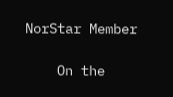NorStar Member

    On the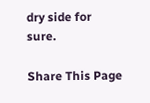dry side for sure.

Share This Page